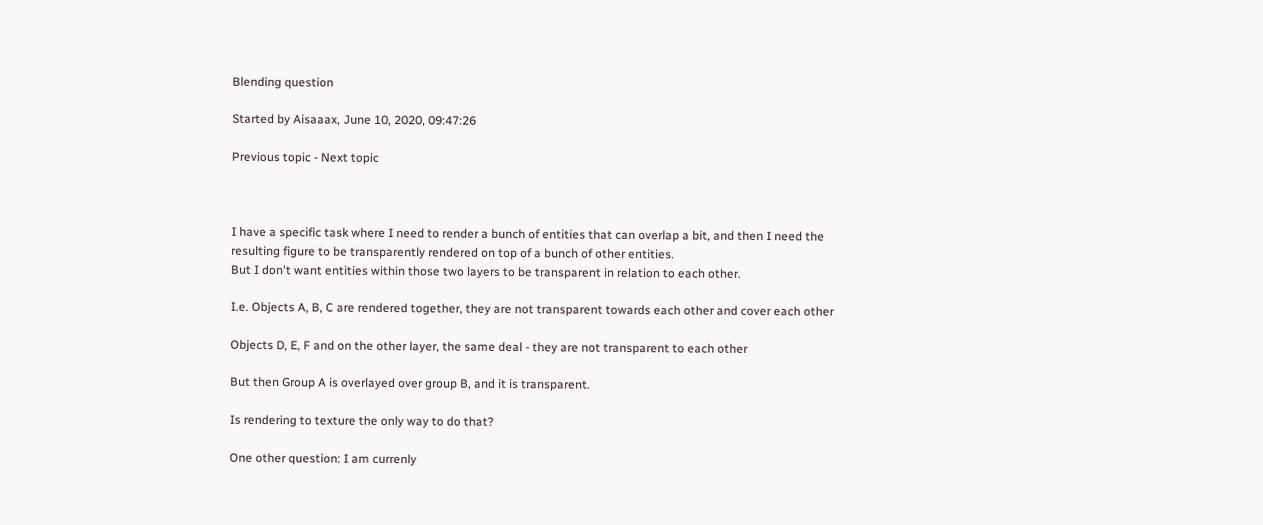Blending question

Started by Aisaaax, June 10, 2020, 09:47:26

Previous topic - Next topic



I have a specific task where I need to render a bunch of entities that can overlap a bit, and then I need the resulting figure to be transparently rendered on top of a bunch of other entities.
But I don't want entities within those two layers to be transparent in relation to each other.

I.e. Objects A, B, C are rendered together, they are not transparent towards each other and cover each other

Objects D, E, F and on the other layer, the same deal - they are not transparent to each other

But then Group A is overlayed over group B, and it is transparent.

Is rendering to texture the only way to do that?

One other question: I am currenly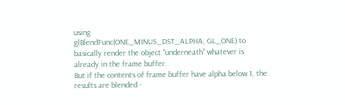using
glBlendFunc(ONE_MINUS_DST_ALPHA, GL_ONE) to basically render the object "underneath" whatever is already in the frame buffer.
But if the contents of frame buffer have alpha below 1, the results are blended -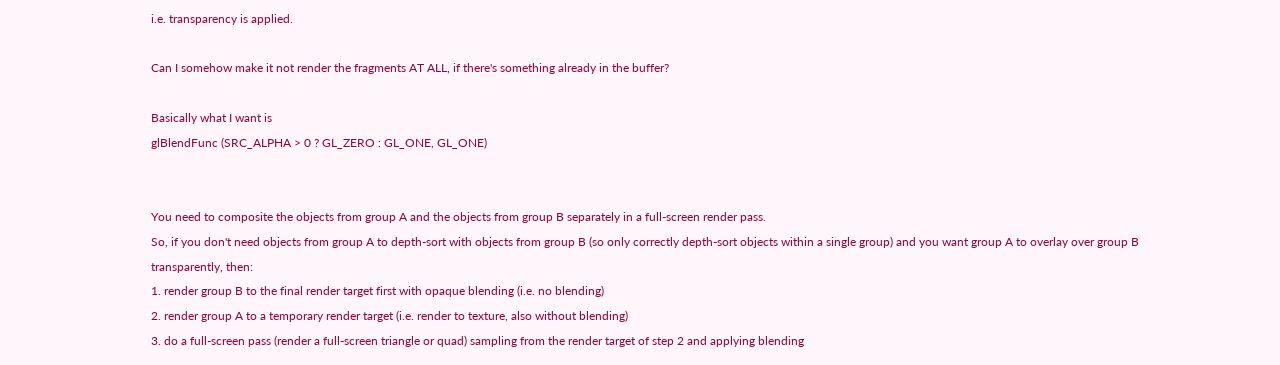i.e. transparency is applied.

Can I somehow make it not render the fragments AT ALL, if there's something already in the buffer?

Basically what I want is
glBlendFunc (SRC_ALPHA > 0 ? GL_ZERO : GL_ONE, GL_ONE)


You need to composite the objects from group A and the objects from group B separately in a full-screen render pass.
So, if you don't need objects from group A to depth-sort with objects from group B (so only correctly depth-sort objects within a single group) and you want group A to overlay over group B transparently, then:
1. render group B to the final render target first with opaque blending (i.e. no blending)
2. render group A to a temporary render target (i.e. render to texture, also without blending)
3. do a full-screen pass (render a full-screen triangle or quad) sampling from the render target of step 2 and applying blending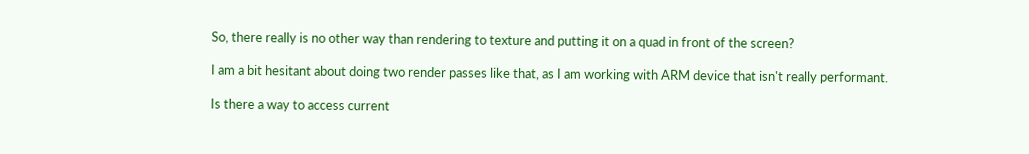So, there really is no other way than rendering to texture and putting it on a quad in front of the screen?

I am a bit hesitant about doing two render passes like that, as I am working with ARM device that isn't really performant.

Is there a way to access current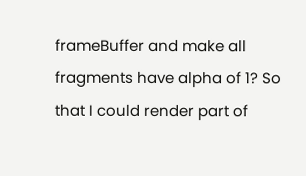frameBuffer and make all fragments have alpha of 1? So that I could render part of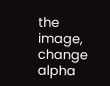the image, change alpha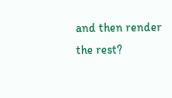and then render the rest?